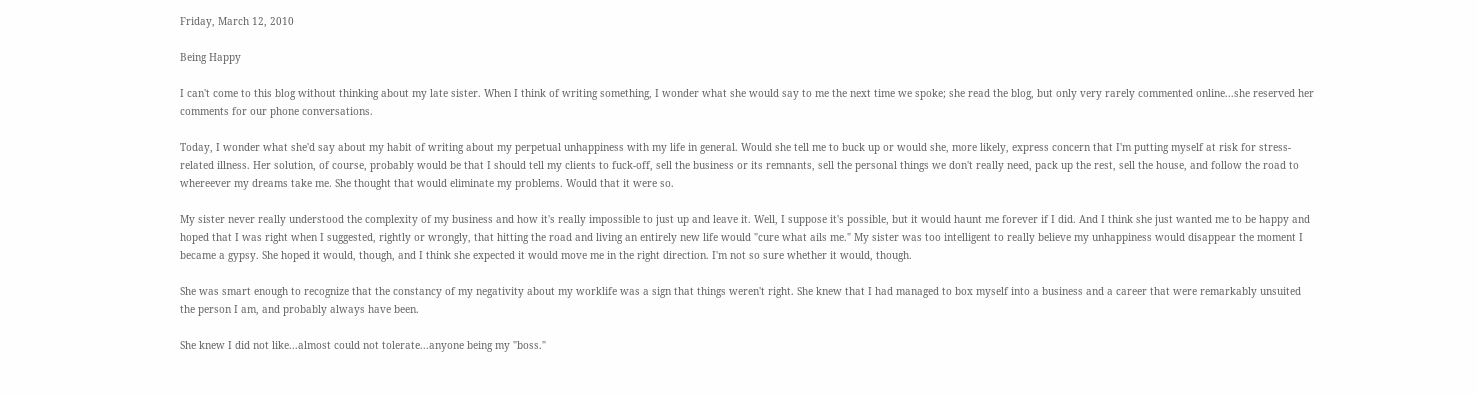Friday, March 12, 2010

Being Happy

I can't come to this blog without thinking about my late sister. When I think of writing something, I wonder what she would say to me the next time we spoke; she read the blog, but only very rarely commented online...she reserved her comments for our phone conversations.

Today, I wonder what she'd say about my habit of writing about my perpetual unhappiness with my life in general. Would she tell me to buck up or would she, more likely, express concern that I'm putting myself at risk for stress-related illness. Her solution, of course, probably would be that I should tell my clients to fuck-off, sell the business or its remnants, sell the personal things we don't really need, pack up the rest, sell the house, and follow the road to whereever my dreams take me. She thought that would eliminate my problems. Would that it were so.

My sister never really understood the complexity of my business and how it's really impossible to just up and leave it. Well, I suppose it's possible, but it would haunt me forever if I did. And I think she just wanted me to be happy and hoped that I was right when I suggested, rightly or wrongly, that hitting the road and living an entirely new life would "cure what ails me." My sister was too intelligent to really believe my unhappiness would disappear the moment I became a gypsy. She hoped it would, though, and I think she expected it would move me in the right direction. I'm not so sure whether it would, though.

She was smart enough to recognize that the constancy of my negativity about my worklife was a sign that things weren't right. She knew that I had managed to box myself into a business and a career that were remarkably unsuited the person I am, and probably always have been.

She knew I did not like...almost could not tolerate...anyone being my "boss."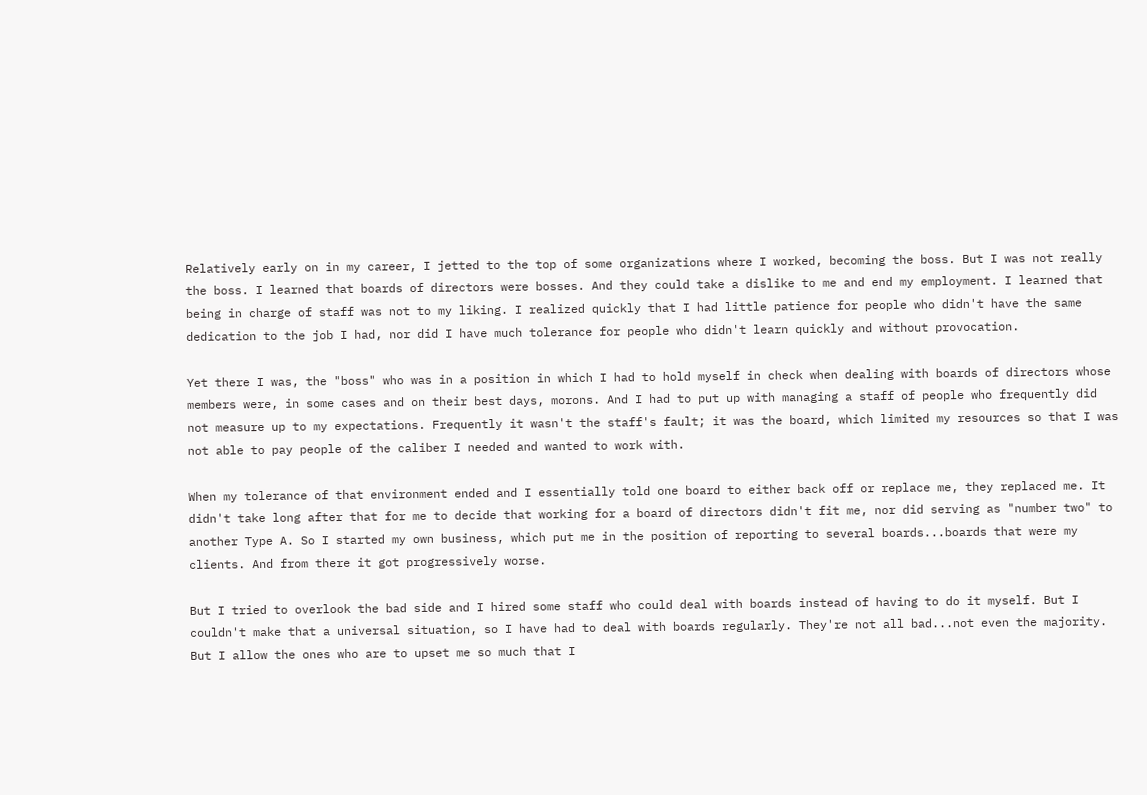Relatively early on in my career, I jetted to the top of some organizations where I worked, becoming the boss. But I was not really the boss. I learned that boards of directors were bosses. And they could take a dislike to me and end my employment. I learned that being in charge of staff was not to my liking. I realized quickly that I had little patience for people who didn't have the same dedication to the job I had, nor did I have much tolerance for people who didn't learn quickly and without provocation.

Yet there I was, the "boss" who was in a position in which I had to hold myself in check when dealing with boards of directors whose members were, in some cases and on their best days, morons. And I had to put up with managing a staff of people who frequently did not measure up to my expectations. Frequently it wasn't the staff's fault; it was the board, which limited my resources so that I was not able to pay people of the caliber I needed and wanted to work with.

When my tolerance of that environment ended and I essentially told one board to either back off or replace me, they replaced me. It didn't take long after that for me to decide that working for a board of directors didn't fit me, nor did serving as "number two" to another Type A. So I started my own business, which put me in the position of reporting to several boards...boards that were my clients. And from there it got progressively worse.

But I tried to overlook the bad side and I hired some staff who could deal with boards instead of having to do it myself. But I couldn't make that a universal situation, so I have had to deal with boards regularly. They're not all bad...not even the majority. But I allow the ones who are to upset me so much that I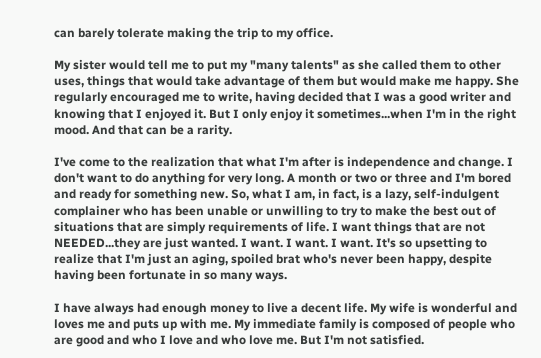can barely tolerate making the trip to my office.

My sister would tell me to put my "many talents" as she called them to other uses, things that would take advantage of them but would make me happy. She regularly encouraged me to write, having decided that I was a good writer and knowing that I enjoyed it. But I only enjoy it sometimes...when I'm in the right mood. And that can be a rarity.

I've come to the realization that what I'm after is independence and change. I don't want to do anything for very long. A month or two or three and I'm bored and ready for something new. So, what I am, in fact, is a lazy, self-indulgent complainer who has been unable or unwilling to try to make the best out of situations that are simply requirements of life. I want things that are not NEEDED...they are just wanted. I want. I want. I want. It's so upsetting to realize that I'm just an aging, spoiled brat who's never been happy, despite having been fortunate in so many ways.

I have always had enough money to live a decent life. My wife is wonderful and loves me and puts up with me. My immediate family is composed of people who are good and who I love and who love me. But I'm not satisfied.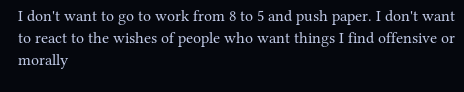I don't want to go to work from 8 to 5 and push paper. I don't want to react to the wishes of people who want things I find offensive or morally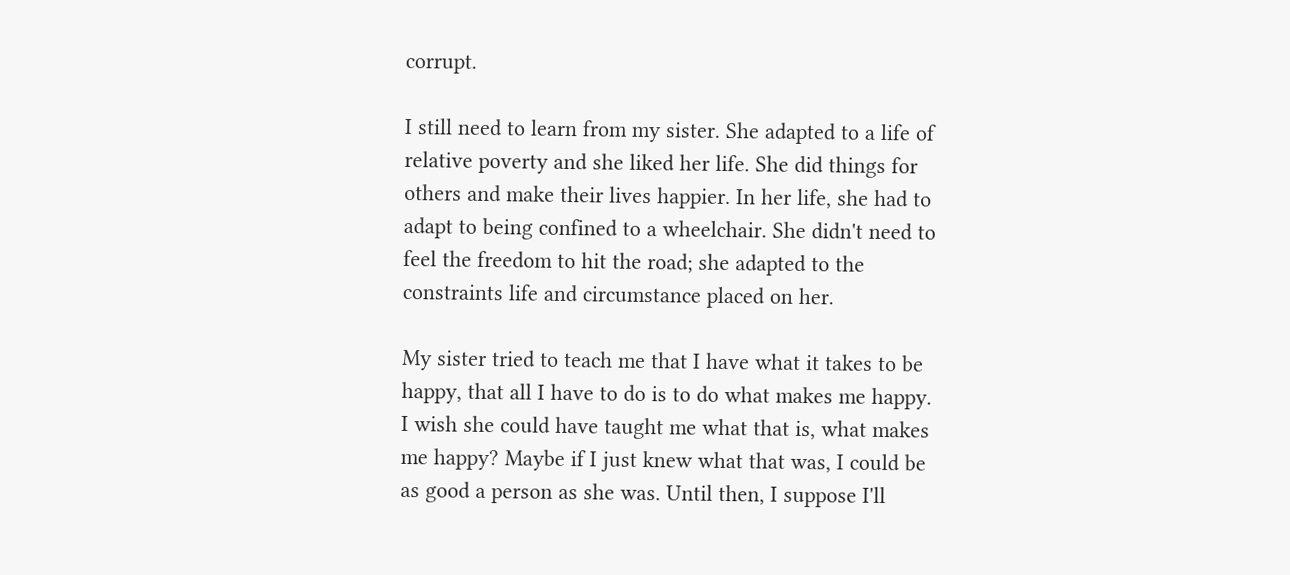corrupt.

I still need to learn from my sister. She adapted to a life of relative poverty and she liked her life. She did things for others and make their lives happier. In her life, she had to adapt to being confined to a wheelchair. She didn't need to feel the freedom to hit the road; she adapted to the constraints life and circumstance placed on her.

My sister tried to teach me that I have what it takes to be happy, that all I have to do is to do what makes me happy. I wish she could have taught me what that is, what makes me happy? Maybe if I just knew what that was, I could be as good a person as she was. Until then, I suppose I'll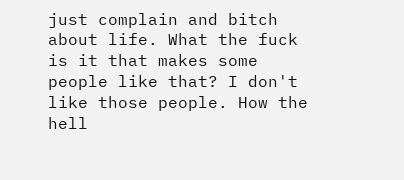just complain and bitch about life. What the fuck is it that makes some people like that? I don't like those people. How the hell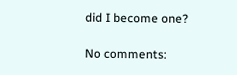did I become one?

No comments: